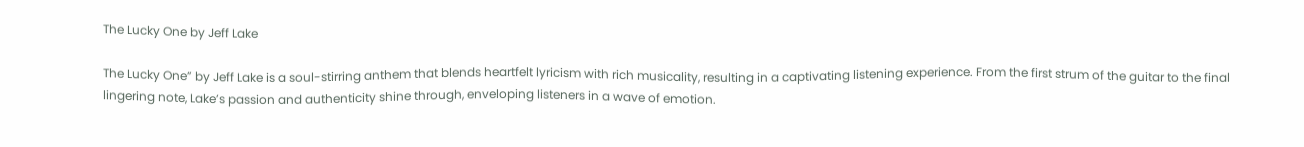The Lucky One by Jeff Lake

The Lucky One” by Jeff Lake is a soul-stirring anthem that blends heartfelt lyricism with rich musicality, resulting in a captivating listening experience. From the first strum of the guitar to the final lingering note, Lake’s passion and authenticity shine through, enveloping listeners in a wave of emotion.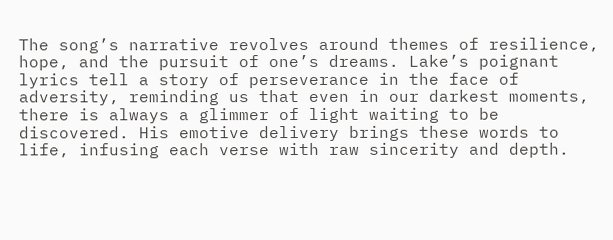The song’s narrative revolves around themes of resilience, hope, and the pursuit of one’s dreams. Lake’s poignant lyrics tell a story of perseverance in the face of adversity, reminding us that even in our darkest moments, there is always a glimmer of light waiting to be discovered. His emotive delivery brings these words to life, infusing each verse with raw sincerity and depth.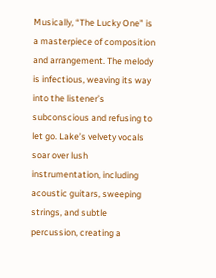Musically, “The Lucky One” is a masterpiece of composition and arrangement. The melody is infectious, weaving its way into the listener’s subconscious and refusing to let go. Lake’s velvety vocals soar over lush instrumentation, including acoustic guitars, sweeping strings, and subtle percussion, creating a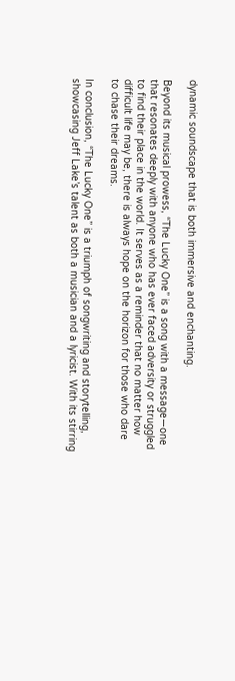dynamic soundscape that is both immersive and enchanting.

Beyond its musical prowess, “The Lucky One” is a song with a message—one that resonates deeply with anyone who has ever faced adversity or struggled to find their place in the world. It serves as a reminder that no matter how difficult life may be, there is always hope on the horizon for those who dare to chase their dreams.

In conclusion, “The Lucky One” is a triumph of songwriting and storytelling, showcasing Jeff Lake’s talent as both a musician and a lyricist. With its stirring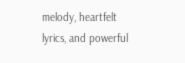melody, heartfelt lyrics, and powerful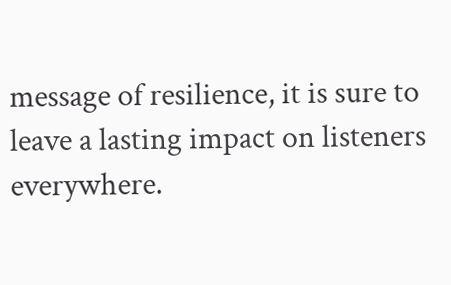message of resilience, it is sure to leave a lasting impact on listeners everywhere.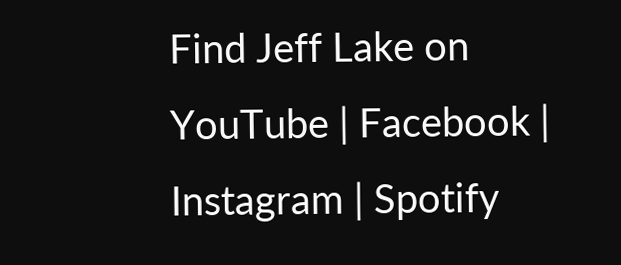Find Jeff Lake on YouTube | Facebook | Instagram | Spotify